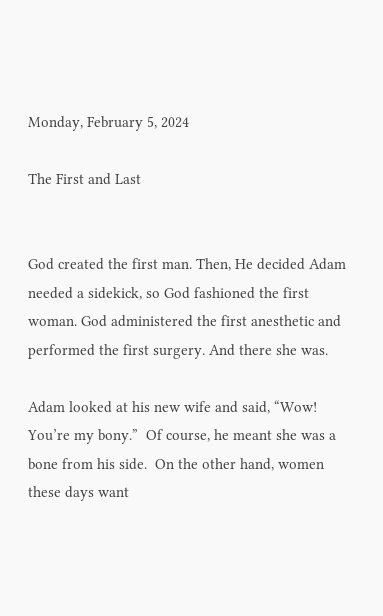Monday, February 5, 2024

The First and Last


God created the first man. Then, He decided Adam needed a sidekick, so God fashioned the first woman. God administered the first anesthetic and performed the first surgery. And there she was.

Adam looked at his new wife and said, “Wow! You’re my bony.”  Of course, he meant she was a bone from his side.  On the other hand, women these days want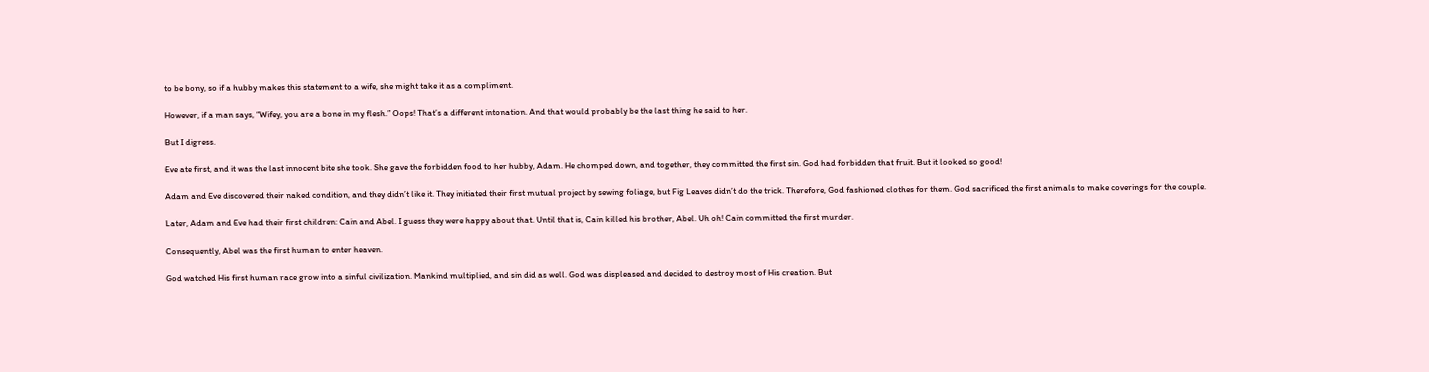to be bony, so if a hubby makes this statement to a wife, she might take it as a compliment.

However, if a man says, “Wifey, you are a bone in my flesh.” Oops! That’s a different intonation. And that would probably be the last thing he said to her.

But I digress.

Eve ate first, and it was the last innocent bite she took. She gave the forbidden food to her hubby, Adam. He chomped down, and together, they committed the first sin. God had forbidden that fruit. But it looked so good!

Adam and Eve discovered their naked condition, and they didn’t like it. They initiated their first mutual project by sewing foliage, but Fig Leaves didn’t do the trick. Therefore, God fashioned clothes for them. God sacrificed the first animals to make coverings for the couple.

Later, Adam and Eve had their first children: Cain and Abel. I guess they were happy about that. Until that is, Cain killed his brother, Abel. Uh oh! Cain committed the first murder.

Consequently, Abel was the first human to enter heaven.

God watched His first human race grow into a sinful civilization. Mankind multiplied, and sin did as well. God was displeased and decided to destroy most of His creation. But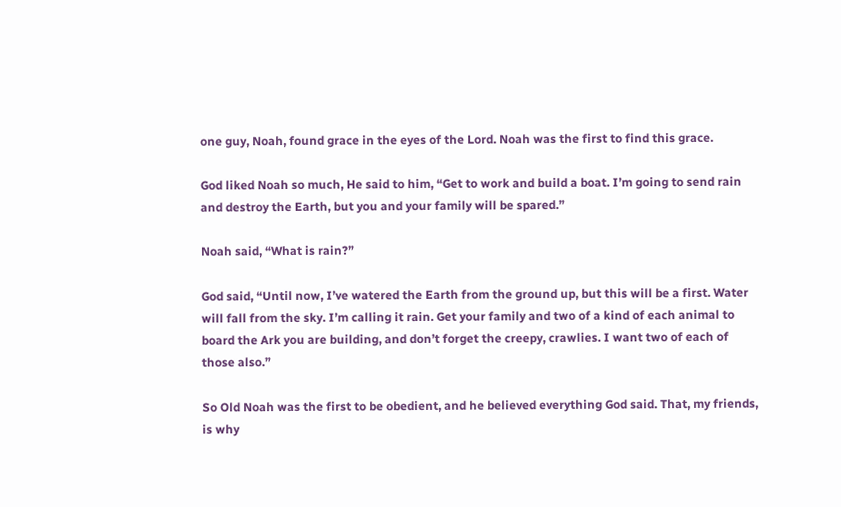one guy, Noah, found grace in the eyes of the Lord. Noah was the first to find this grace.

God liked Noah so much, He said to him, “Get to work and build a boat. I’m going to send rain and destroy the Earth, but you and your family will be spared.”

Noah said, “What is rain?”

God said, “Until now, I’ve watered the Earth from the ground up, but this will be a first. Water will fall from the sky. I’m calling it rain. Get your family and two of a kind of each animal to board the Ark you are building, and don’t forget the creepy, crawlies. I want two of each of those also.”

So Old Noah was the first to be obedient, and he believed everything God said. That, my friends, is why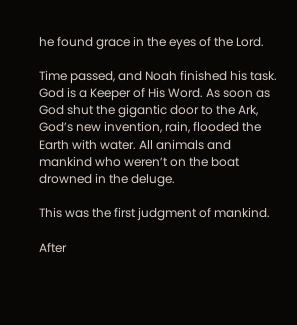he found grace in the eyes of the Lord.

Time passed, and Noah finished his task. God is a Keeper of His Word. As soon as God shut the gigantic door to the Ark, God’s new invention, rain, flooded the Earth with water. All animals and mankind who weren’t on the boat drowned in the deluge.

This was the first judgment of mankind.

After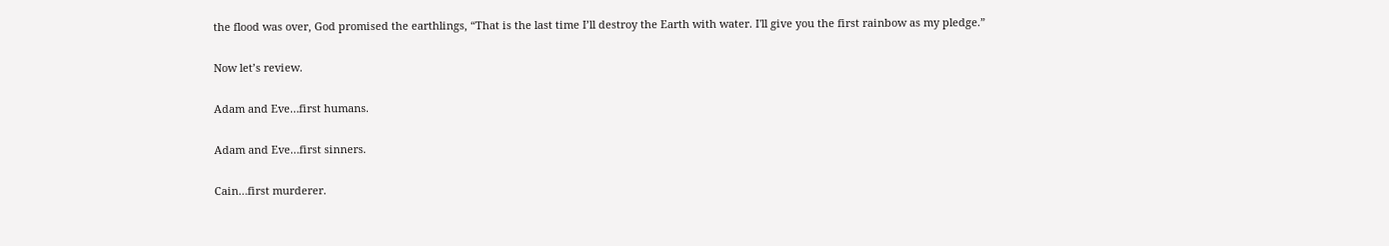the flood was over, God promised the earthlings, “That is the last time I’ll destroy the Earth with water. I'll give you the first rainbow as my pledge.”

Now let’s review.

Adam and Eve…first humans.

Adam and Eve…first sinners.

Cain…first murderer.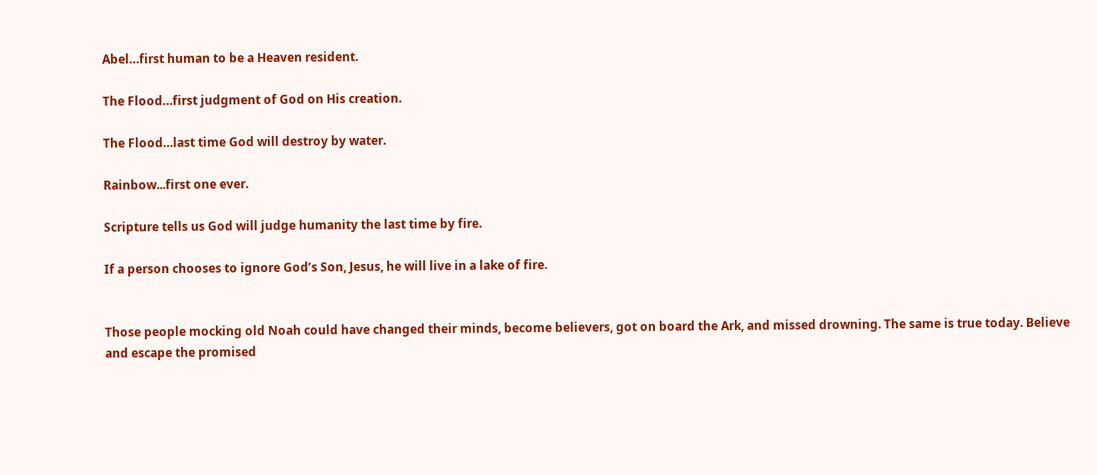Abel…first human to be a Heaven resident.

The Flood…first judgment of God on His creation.

The Flood…last time God will destroy by water.

Rainbow...first one ever.

Scripture tells us God will judge humanity the last time by fire.

If a person chooses to ignore God’s Son, Jesus, he will live in a lake of fire.


Those people mocking old Noah could have changed their minds, become believers, got on board the Ark, and missed drowning. The same is true today. Believe and escape the promised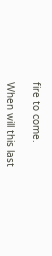fire to come.

When will this last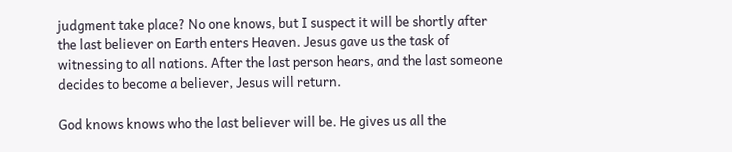judgment take place? No one knows, but I suspect it will be shortly after the last believer on Earth enters Heaven. Jesus gave us the task of witnessing to all nations. After the last person hears, and the last someone decides to become a believer, Jesus will return.

God knows knows who the last believer will be. He gives us all the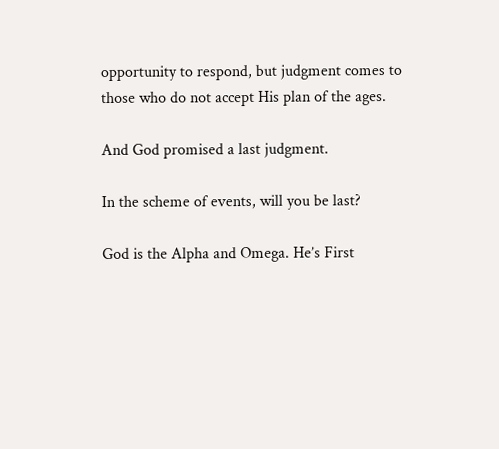opportunity to respond, but judgment comes to those who do not accept His plan of the ages.

And God promised a last judgment.

In the scheme of events, will you be last?

God is the Alpha and Omega. He’s First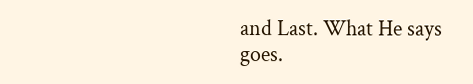and Last. What He says goes.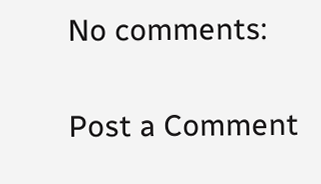No comments:

Post a Comment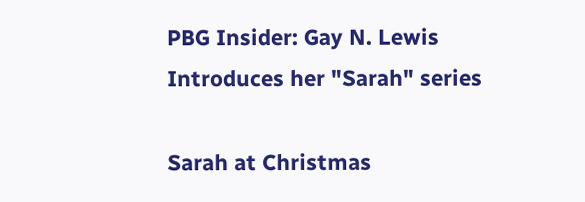PBG Insider: Gay N. Lewis Introduces her "Sarah" series

Sarah at Christmas